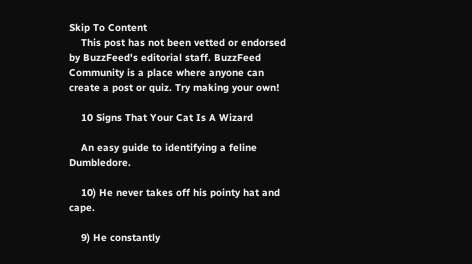Skip To Content
    This post has not been vetted or endorsed by BuzzFeed's editorial staff. BuzzFeed Community is a place where anyone can create a post or quiz. Try making your own!

    10 Signs That Your Cat Is A Wizard

    An easy guide to identifying a feline Dumbledore.

    10) He never takes off his pointy hat and cape.

    9) He constantly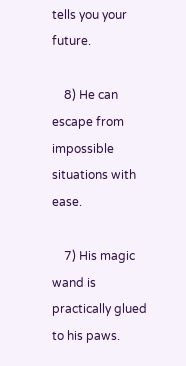tells you your future.

    8) He can escape from impossible situations with ease.

    7) His magic wand is practically glued to his paws.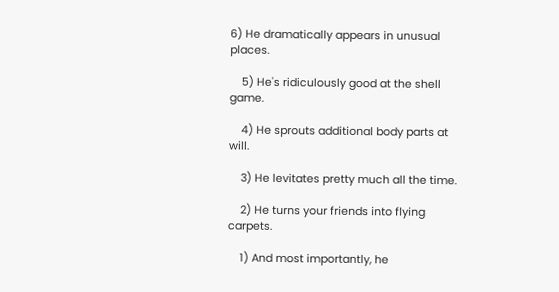6) He dramatically appears in unusual places.

    5) He's ridiculously good at the shell game.

    4) He sprouts additional body parts at will.

    3) He levitates pretty much all the time.

    2) He turns your friends into flying carpets.

    1) And most importantly, he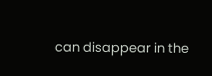can disappear in the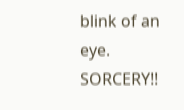blink of an eye. SORCERY!!